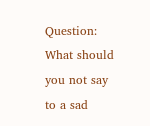Question: What should you not say to a sad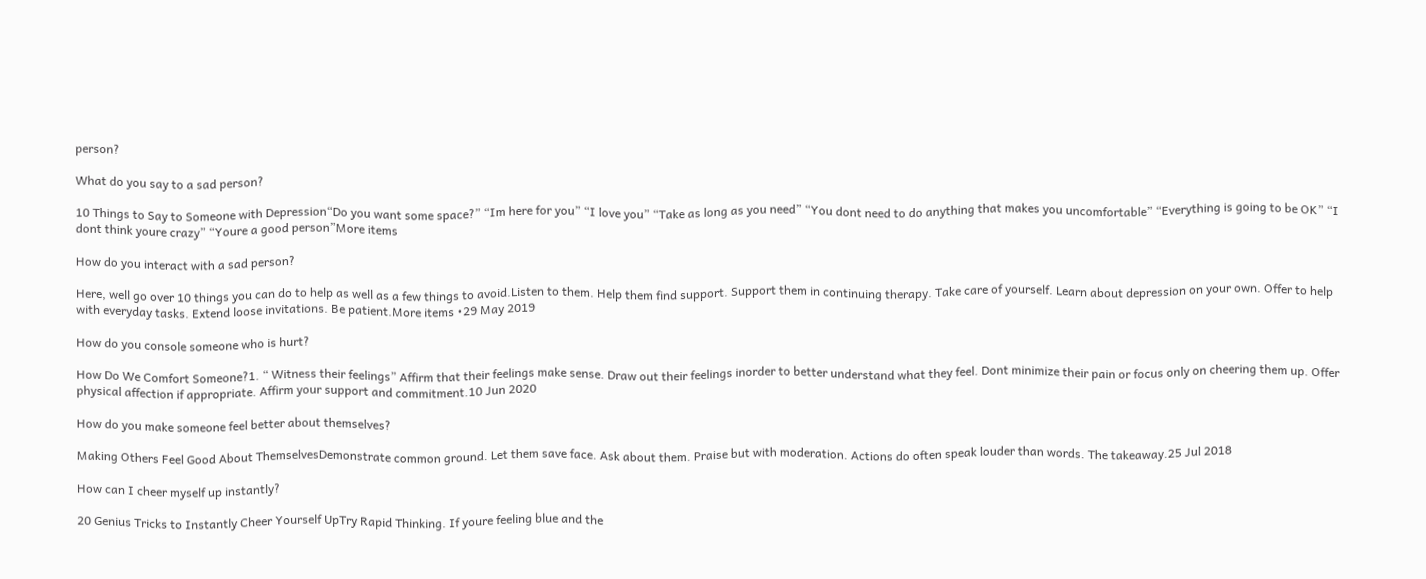person?

What do you say to a sad person?

10 Things to Say to Someone with Depression“Do you want some space?” “Im here for you” “I love you” “Take as long as you need” “You dont need to do anything that makes you uncomfortable” “Everything is going to be OK” “I dont think youre crazy” “Youre a good person”More items

How do you interact with a sad person?

Here, well go over 10 things you can do to help as well as a few things to avoid.Listen to them. Help them find support. Support them in continuing therapy. Take care of yourself. Learn about depression on your own. Offer to help with everyday tasks. Extend loose invitations. Be patient.More items •29 May 2019

How do you console someone who is hurt?

How Do We Comfort Someone?1. “ Witness their feelings” Affirm that their feelings make sense. Draw out their feelings inorder to better understand what they feel. Dont minimize their pain or focus only on cheering them up. Offer physical affection if appropriate. Affirm your support and commitment.10 Jun 2020

How do you make someone feel better about themselves?

Making Others Feel Good About ThemselvesDemonstrate common ground. Let them save face. Ask about them. Praise but with moderation. Actions do often speak louder than words. The takeaway.25 Jul 2018

How can I cheer myself up instantly?

20 Genius Tricks to Instantly Cheer Yourself UpTry Rapid Thinking. If youre feeling blue and the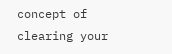concept of clearing your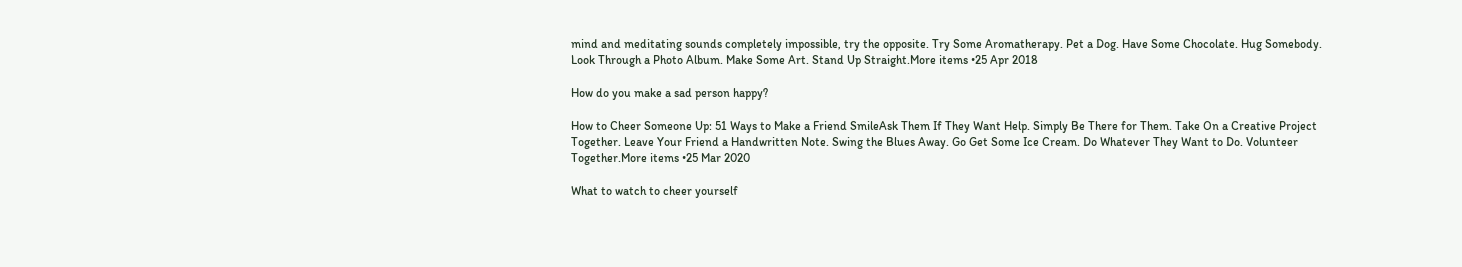mind and meditating sounds completely impossible, try the opposite. Try Some Aromatherapy. Pet a Dog. Have Some Chocolate. Hug Somebody. Look Through a Photo Album. Make Some Art. Stand Up Straight.More items •25 Apr 2018

How do you make a sad person happy?

How to Cheer Someone Up: 51 Ways to Make a Friend SmileAsk Them If They Want Help. Simply Be There for Them. Take On a Creative Project Together. Leave Your Friend a Handwritten Note. Swing the Blues Away. Go Get Some Ice Cream. Do Whatever They Want to Do. Volunteer Together.More items •25 Mar 2020

What to watch to cheer yourself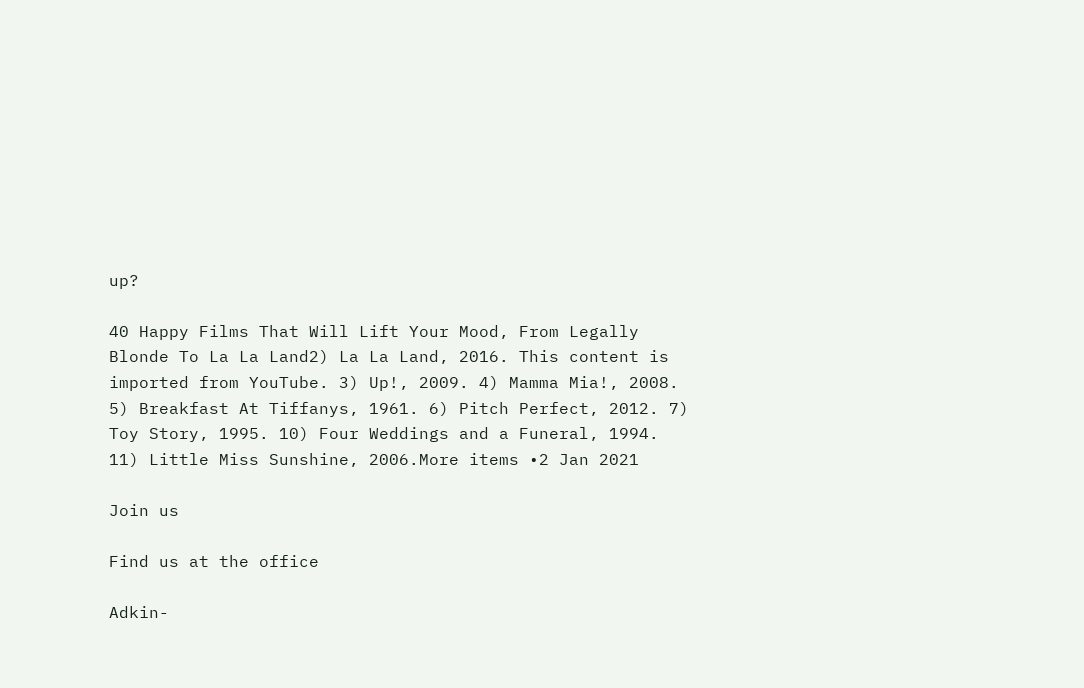up?

40 Happy Films That Will Lift Your Mood, From Legally Blonde To La La Land2) La La Land, 2016. This content is imported from YouTube. 3) Up!, 2009. 4) Mamma Mia!, 2008. 5) Breakfast At Tiffanys, 1961. 6) Pitch Perfect, 2012. 7) Toy Story, 1995. 10) Four Weddings and a Funeral, 1994. 11) Little Miss Sunshine, 2006.More items •2 Jan 2021

Join us

Find us at the office

Adkin-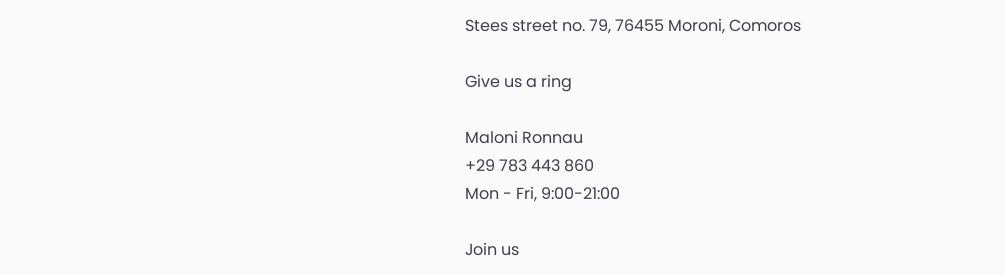Stees street no. 79, 76455 Moroni, Comoros

Give us a ring

Maloni Ronnau
+29 783 443 860
Mon - Fri, 9:00-21:00

Join us